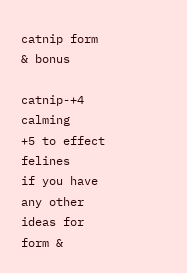catnip form & bonus

catnip-+4 calming
+5 to effect felines
if you have any other ideas for form &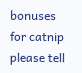bonuses for catnip please tell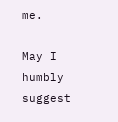me.

May I humbly suggest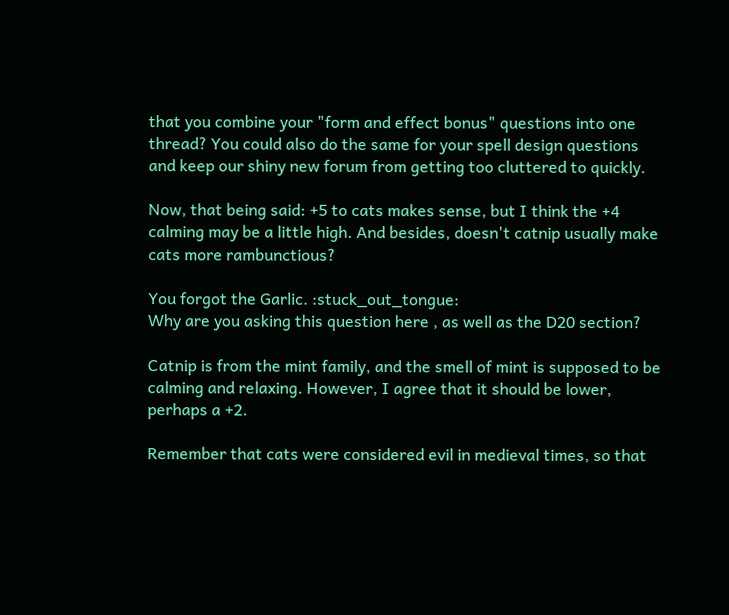that you combine your "form and effect bonus" questions into one thread? You could also do the same for your spell design questions and keep our shiny new forum from getting too cluttered to quickly.

Now, that being said: +5 to cats makes sense, but I think the +4 calming may be a little high. And besides, doesn't catnip usually make cats more rambunctious?

You forgot the Garlic. :stuck_out_tongue:
Why are you asking this question here , as well as the D20 section?

Catnip is from the mint family, and the smell of mint is supposed to be calming and relaxing. However, I agree that it should be lower, perhaps a +2.

Remember that cats were considered evil in medieval times, so that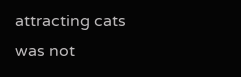attracting cats was not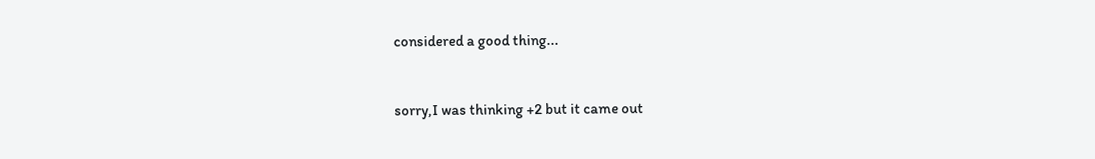considered a good thing...


sorry,I was thinking +2 but it came out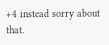+4 instead sorry about that.